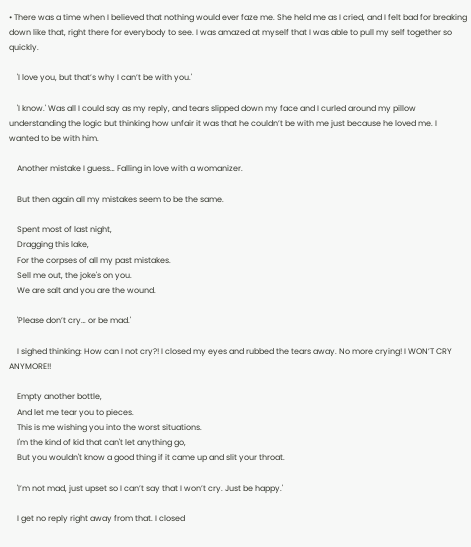• There was a time when I believed that nothing would ever faze me. She held me as I cried, and I felt bad for breaking down like that, right there for everybody to see. I was amazed at myself that I was able to pull my self together so quickly.

    'I love you, but that’s why I can’t be with you.'

    'I know.' Was all I could say as my reply, and tears slipped down my face and I curled around my pillow understanding the logic but thinking how unfair it was that he couldn’t be with me just because he loved me. I wanted to be with him.

    Another mistake I guess… Falling in love with a womanizer.

    But then again all my mistakes seem to be the same.

    Spent most of last night,
    Dragging this lake,
    For the corpses of all my past mistakes.
    Sell me out, the joke's on you.
    We are salt and you are the wound.

    'Please don’t cry… or be mad.'

    I sighed thinking: How can I not cry?! I closed my eyes and rubbed the tears away. No more crying! I WON’T CRY ANYMORE!!

    Empty another bottle,
    And let me tear you to pieces.
    This is me wishing you into the worst situations.
    I'm the kind of kid that can't let anything go,
    But you wouldn't know a good thing if it came up and slit your throat.

    'I’m not mad, just upset so I can’t say that I won’t cry. Just be happy.'

    I get no reply right away from that. I closed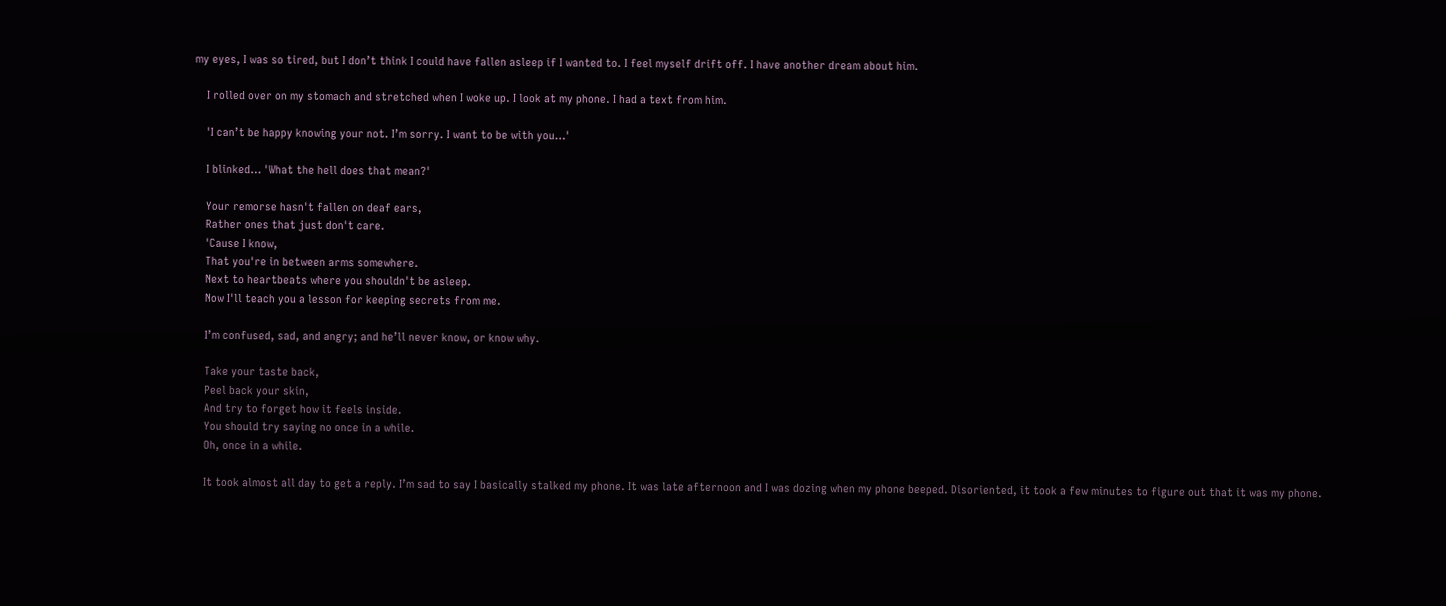my eyes, I was so tired, but I don’t think I could have fallen asleep if I wanted to. I feel myself drift off. I have another dream about him.

    I rolled over on my stomach and stretched when I woke up. I look at my phone. I had a text from him.

    'I can’t be happy knowing your not. I’m sorry. I want to be with you…'

    I blinked… 'What the hell does that mean?'

    Your remorse hasn't fallen on deaf ears,
    Rather ones that just don't care.
    'Cause I know,
    That you're in between arms somewhere.
    Next to heartbeats where you shouldn't be asleep.
    Now I'll teach you a lesson for keeping secrets from me.

    I’m confused, sad, and angry; and he’ll never know, or know why.

    Take your taste back,
    Peel back your skin,
    And try to forget how it feels inside.
    You should try saying no once in a while.
    Oh, once in a while.

    It took almost all day to get a reply. I’m sad to say I basically stalked my phone. It was late afternoon and I was dozing when my phone beeped. Disoriented, it took a few minutes to figure out that it was my phone.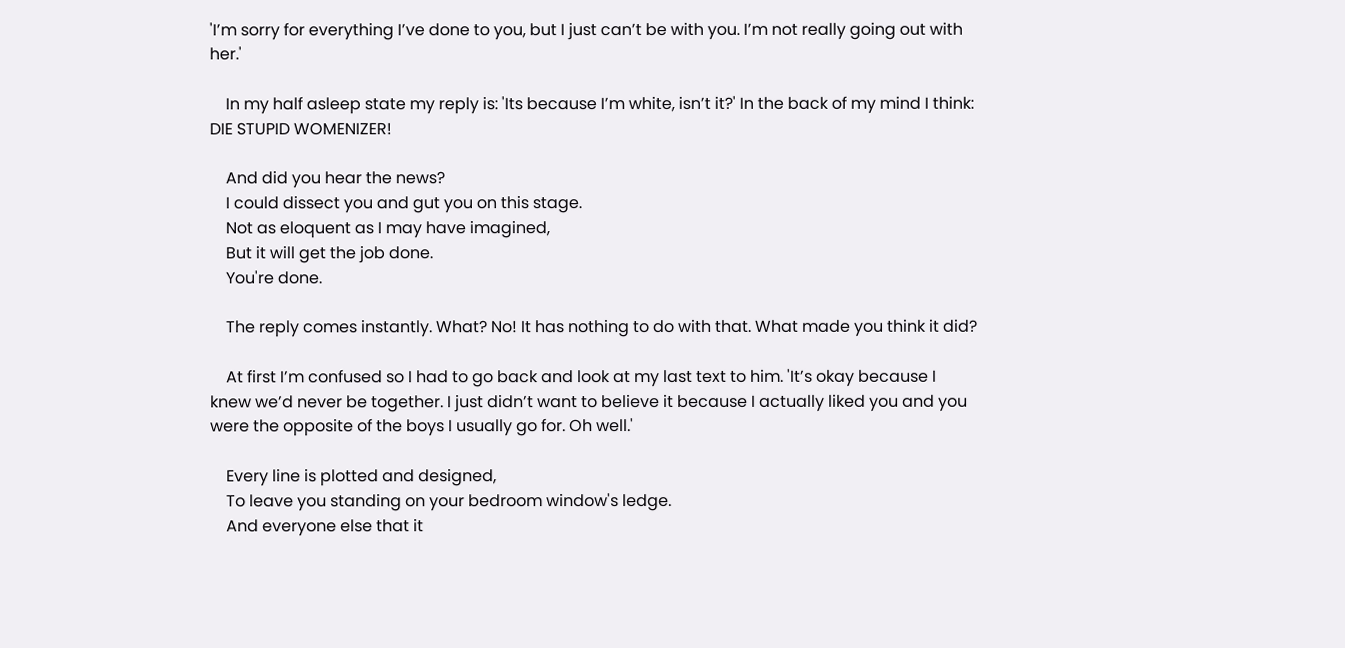'I’m sorry for everything I’ve done to you, but I just can’t be with you. I’m not really going out with her.'

    In my half asleep state my reply is: 'Its because I’m white, isn’t it?' In the back of my mind I think: DIE STUPID WOMENIZER!

    And did you hear the news?
    I could dissect you and gut you on this stage.
    Not as eloquent as I may have imagined,
    But it will get the job done.
    You're done.

    The reply comes instantly. What? No! It has nothing to do with that. What made you think it did?

    At first I’m confused so I had to go back and look at my last text to him. 'It’s okay because I knew we’d never be together. I just didn’t want to believe it because I actually liked you and you were the opposite of the boys I usually go for. Oh well.'

    Every line is plotted and designed,
    To leave you standing on your bedroom window's ledge.
    And everyone else that it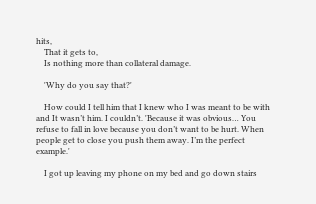hits,
    That it gets to,
    Is nothing more than collateral damage.

    'Why do you say that?'

    How could I tell him that I knew who I was meant to be with and It wasn’t him. I couldn’t. 'Because it was obvious… You refuse to fall in love because you don’t want to be hurt. When people get to close you push them away. I’m the perfect example.'

    I got up leaving my phone on my bed and go down stairs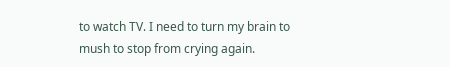to watch TV. I need to turn my brain to mush to stop from crying again.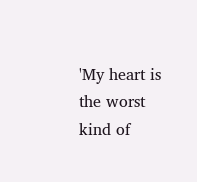'My heart is the worst kind of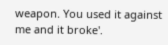weapon. You used it against me and it broke'.